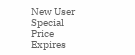New User Special Price Expires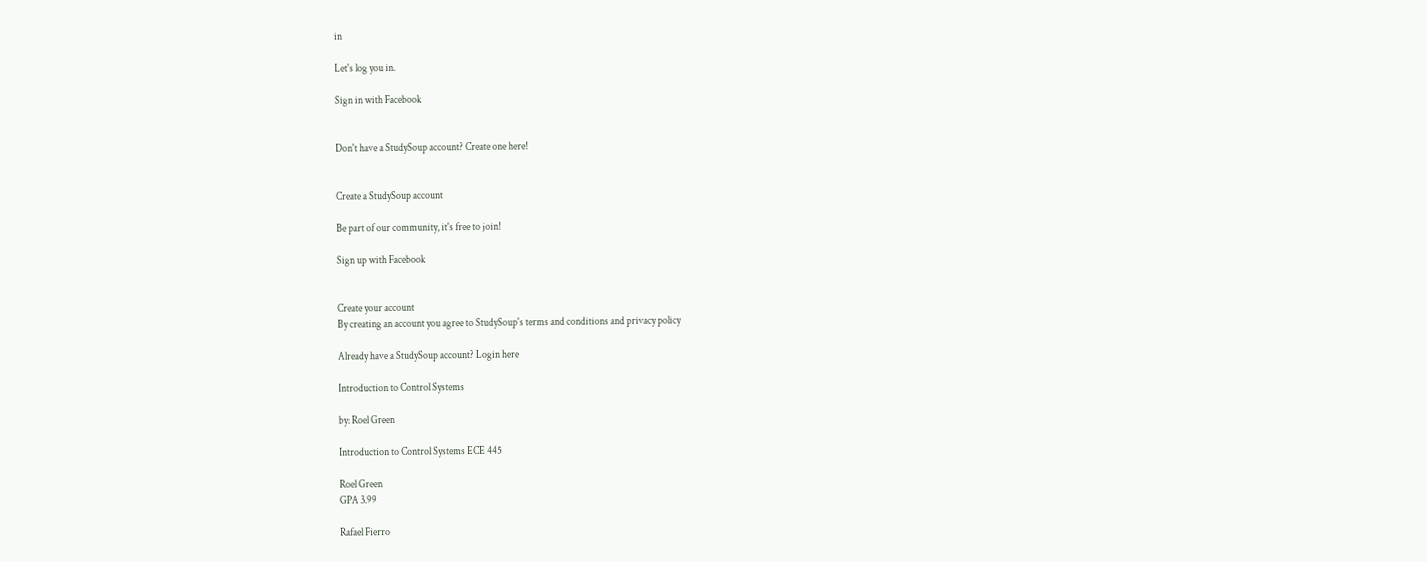in

Let's log you in.

Sign in with Facebook


Don't have a StudySoup account? Create one here!


Create a StudySoup account

Be part of our community, it's free to join!

Sign up with Facebook


Create your account
By creating an account you agree to StudySoup's terms and conditions and privacy policy

Already have a StudySoup account? Login here

Introduction to Control Systems

by: Roel Green

Introduction to Control Systems ECE 445

Roel Green
GPA 3.99

Rafael Fierro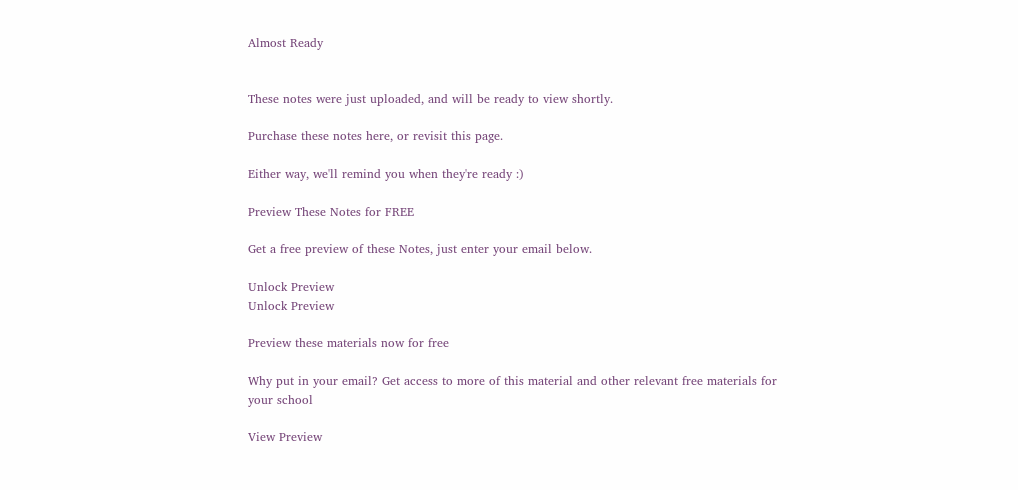Almost Ready


These notes were just uploaded, and will be ready to view shortly.

Purchase these notes here, or revisit this page.

Either way, we'll remind you when they're ready :)

Preview These Notes for FREE

Get a free preview of these Notes, just enter your email below.

Unlock Preview
Unlock Preview

Preview these materials now for free

Why put in your email? Get access to more of this material and other relevant free materials for your school

View Preview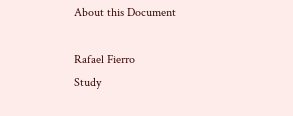About this Document

Rafael Fierro
Study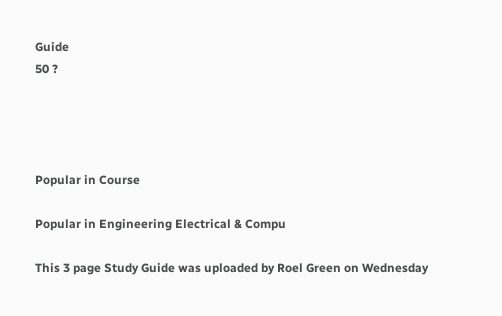Guide
50 ?




Popular in Course

Popular in Engineering Electrical & Compu

This 3 page Study Guide was uploaded by Roel Green on Wednesday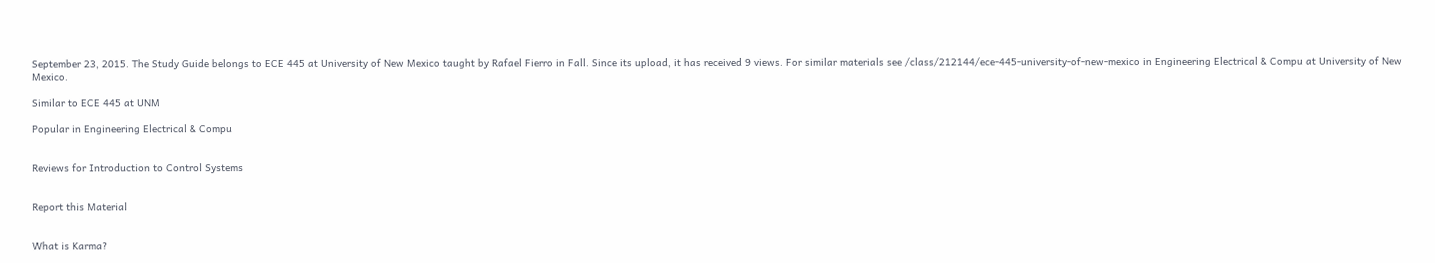September 23, 2015. The Study Guide belongs to ECE 445 at University of New Mexico taught by Rafael Fierro in Fall. Since its upload, it has received 9 views. For similar materials see /class/212144/ece-445-university-of-new-mexico in Engineering Electrical & Compu at University of New Mexico.

Similar to ECE 445 at UNM

Popular in Engineering Electrical & Compu


Reviews for Introduction to Control Systems


Report this Material


What is Karma?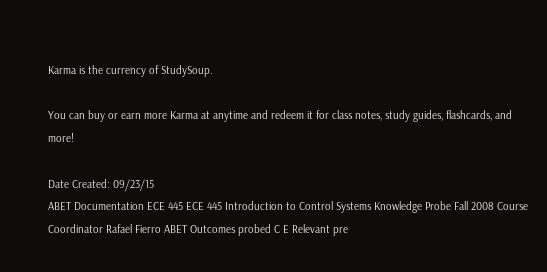Karma is the currency of StudySoup.

You can buy or earn more Karma at anytime and redeem it for class notes, study guides, flashcards, and more!

Date Created: 09/23/15
ABET Documentation ECE 445 ECE 445 Introduction to Control Systems Knowledge Probe Fall 2008 Course Coordinator Rafael Fierro ABET Outcomes probed C E Relevant pre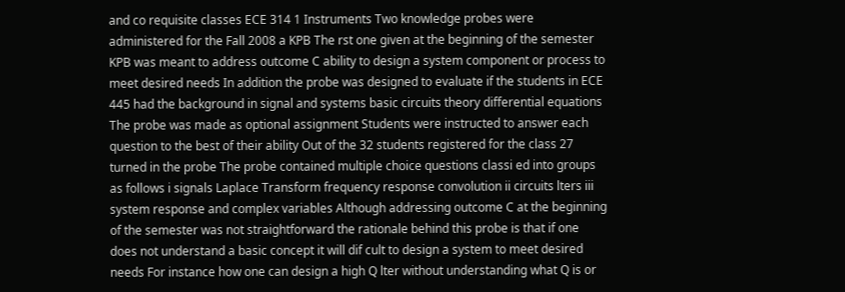and co requisite classes ECE 314 1 Instruments Two knowledge probes were administered for the Fall 2008 a KPB The rst one given at the beginning of the semester KPB was meant to address outcome C ability to design a system component or process to meet desired needs In addition the probe was designed to evaluate if the students in ECE 445 had the background in signal and systems basic circuits theory differential equations The probe was made as optional assignment Students were instructed to answer each question to the best of their ability Out of the 32 students registered for the class 27 turned in the probe The probe contained multiple choice questions classi ed into groups as follows i signals Laplace Transform frequency response convolution ii circuits lters iii system response and complex variables Although addressing outcome C at the beginning of the semester was not straightforward the rationale behind this probe is that if one does not understand a basic concept it will dif cult to design a system to meet desired needs For instance how one can design a high Q lter without understanding what Q is or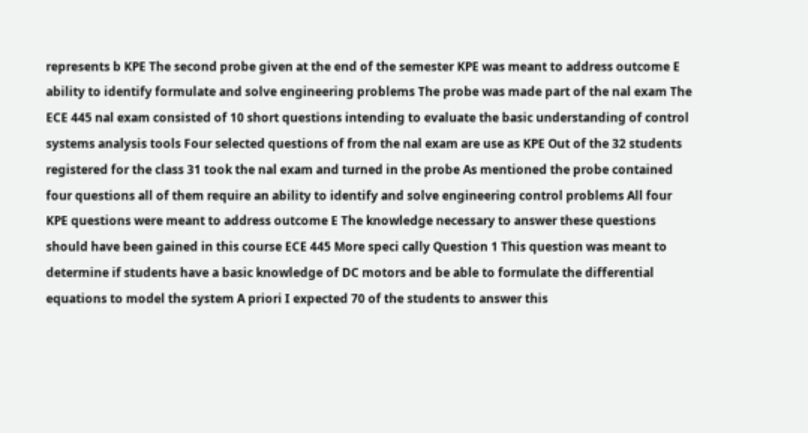represents b KPE The second probe given at the end of the semester KPE was meant to address outcome E ability to identify formulate and solve engineering problems The probe was made part of the nal exam The ECE 445 nal exam consisted of 10 short questions intending to evaluate the basic understanding of control systems analysis tools Four selected questions of from the nal exam are use as KPE Out of the 32 students registered for the class 31 took the nal exam and turned in the probe As mentioned the probe contained four questions all of them require an ability to identify and solve engineering control problems All four KPE questions were meant to address outcome E The knowledge necessary to answer these questions should have been gained in this course ECE 445 More speci cally Question 1 This question was meant to determine if students have a basic knowledge of DC motors and be able to formulate the differential equations to model the system A priori I expected 70 of the students to answer this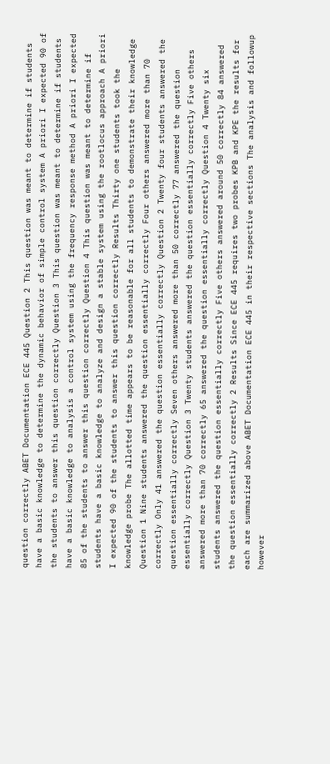question correctly ABET Documentation ECE 445 Question 2 This question was meant to determine if students have a basic knowledge to determine the dynamic behavior of simple control system A priori I expected 90 of the students to answer this question correctly Question 3 This question was meant to determine if students have a basic knowledge to analysis a control system using the frequency response method A priori I expected 85 of the students to answer this question correctly Question 4 This question was meant to determine if students have a basic knowledge to analyze and design a stable system using the rootlocus approach A priori I expected 90 of the students to answer this question correctly Results Thirty one students took the knowledge probe The allotted time appears to be reasonable for all students to demonstrate their knowledge Question 1 Nine students answered the question essentially correctly Four others answered more than 70 correctly Only 41 answered the question essentially correctly Question 2 Twenty four students answered the question essentially correctly Seven others answered more than 50 correctly 77 answered the question essentially correctly Question 3 Twenty students answered the question essentially correctly Five others answered more than 70 correctly 65 answered the question essentially correctly Question 4 Twenty six students answered the question essentially correctly Five others answered around 50 correctly 84 answered the question essentially correctly 2 Results Since ECE 445 requires two probes KPB and KPE the results for each are summarized above ABET Documentation ECE 445 in their respective sections The analysis and followup however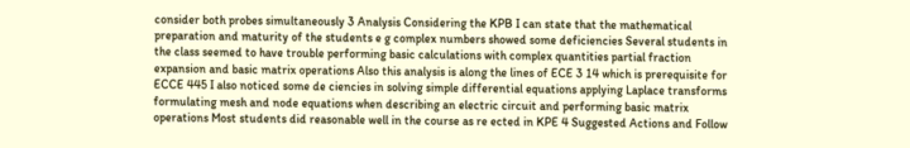consider both probes simultaneously 3 Analysis Considering the KPB I can state that the mathematical preparation and maturity of the students e g complex numbers showed some deficiencies Several students in the class seemed to have trouble performing basic calculations with complex quantities partial fraction expansion and basic matrix operations Also this analysis is along the lines of ECE 3 14 which is prerequisite for ECCE 445 I also noticed some de ciencies in solving simple differential equations applying Laplace transforms formulating mesh and node equations when describing an electric circuit and performing basic matrix operations Most students did reasonable well in the course as re ected in KPE 4 Suggested Actions and Follow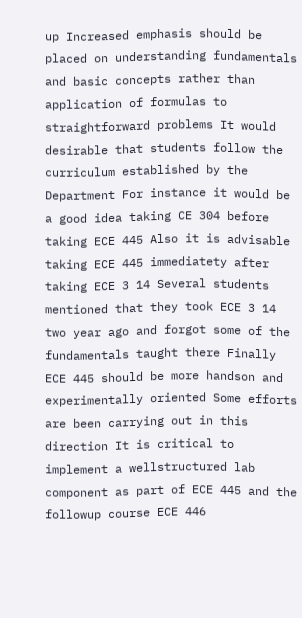up Increased emphasis should be placed on understanding fundamentals and basic concepts rather than application of formulas to straightforward problems It would desirable that students follow the curriculum established by the Department For instance it would be a good idea taking CE 304 before taking ECE 445 Also it is advisable taking ECE 445 immediatety after taking ECE 3 14 Several students mentioned that they took ECE 3 14 two year ago and forgot some of the fundamentals taught there Finally ECE 445 should be more handson and experimentally oriented Some efforts are been carrying out in this direction It is critical to implement a wellstructured lab component as part of ECE 445 and the followup course ECE 446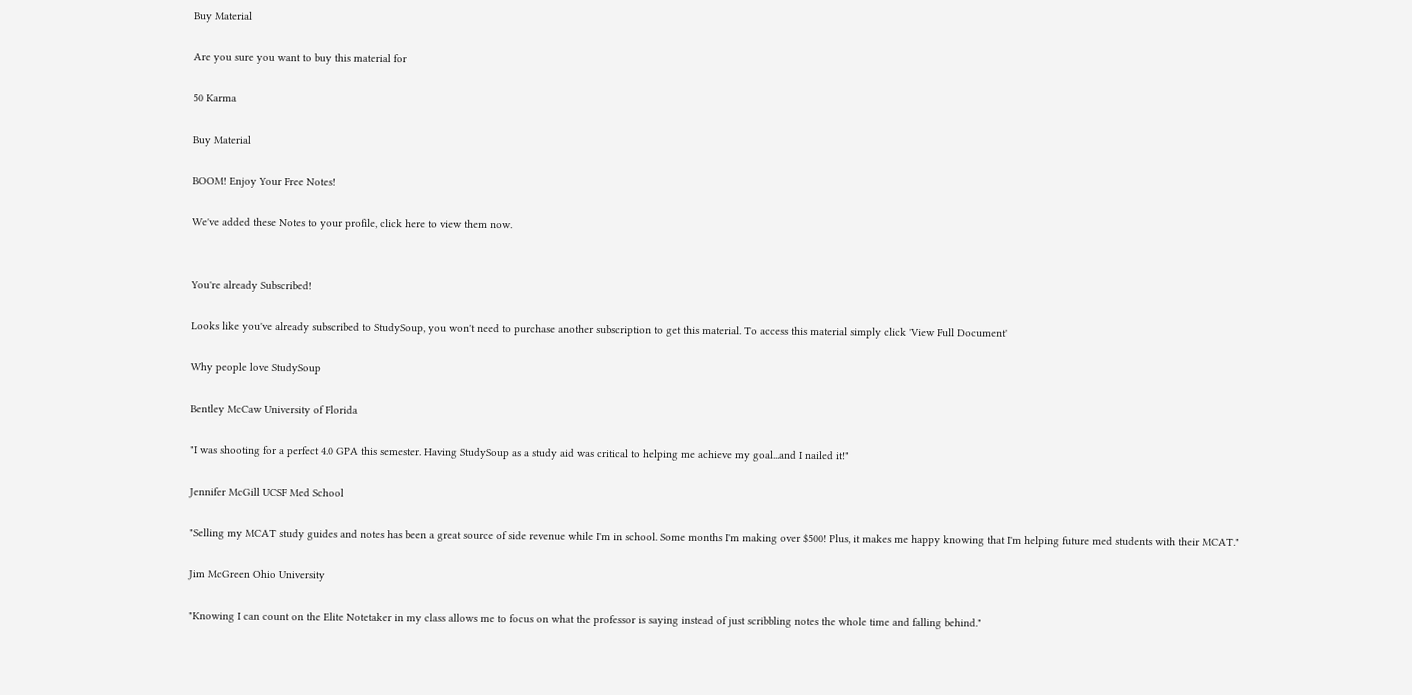Buy Material

Are you sure you want to buy this material for

50 Karma

Buy Material

BOOM! Enjoy Your Free Notes!

We've added these Notes to your profile, click here to view them now.


You're already Subscribed!

Looks like you've already subscribed to StudySoup, you won't need to purchase another subscription to get this material. To access this material simply click 'View Full Document'

Why people love StudySoup

Bentley McCaw University of Florida

"I was shooting for a perfect 4.0 GPA this semester. Having StudySoup as a study aid was critical to helping me achieve my goal...and I nailed it!"

Jennifer McGill UCSF Med School

"Selling my MCAT study guides and notes has been a great source of side revenue while I'm in school. Some months I'm making over $500! Plus, it makes me happy knowing that I'm helping future med students with their MCAT."

Jim McGreen Ohio University

"Knowing I can count on the Elite Notetaker in my class allows me to focus on what the professor is saying instead of just scribbling notes the whole time and falling behind."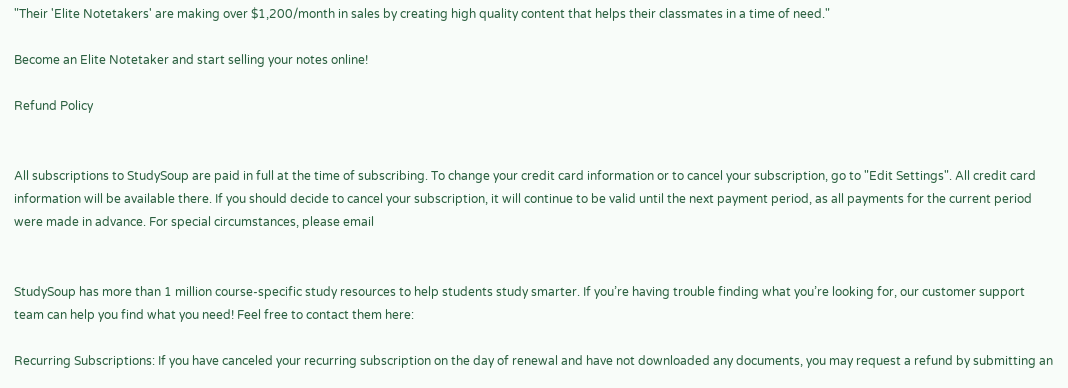"Their 'Elite Notetakers' are making over $1,200/month in sales by creating high quality content that helps their classmates in a time of need."

Become an Elite Notetaker and start selling your notes online!

Refund Policy


All subscriptions to StudySoup are paid in full at the time of subscribing. To change your credit card information or to cancel your subscription, go to "Edit Settings". All credit card information will be available there. If you should decide to cancel your subscription, it will continue to be valid until the next payment period, as all payments for the current period were made in advance. For special circumstances, please email


StudySoup has more than 1 million course-specific study resources to help students study smarter. If you’re having trouble finding what you’re looking for, our customer support team can help you find what you need! Feel free to contact them here:

Recurring Subscriptions: If you have canceled your recurring subscription on the day of renewal and have not downloaded any documents, you may request a refund by submitting an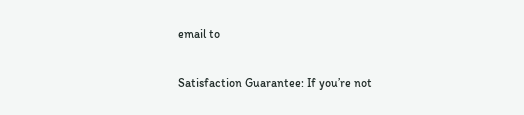email to

Satisfaction Guarantee: If you’re not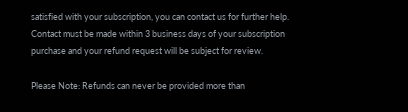satisfied with your subscription, you can contact us for further help. Contact must be made within 3 business days of your subscription purchase and your refund request will be subject for review.

Please Note: Refunds can never be provided more than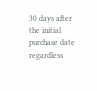30 days after the initial purchase date regardless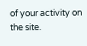of your activity on the site.